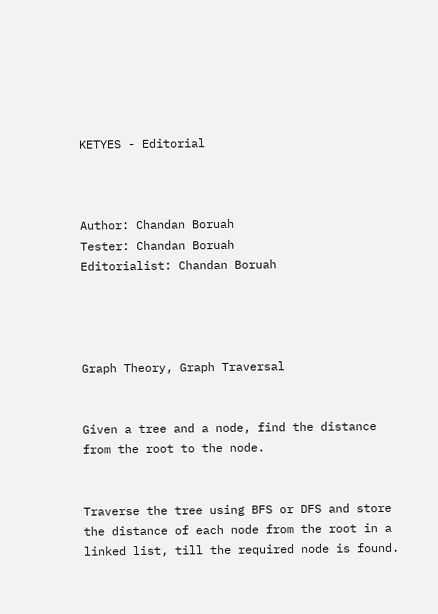KETYES - Editorial



Author: Chandan Boruah
Tester: Chandan Boruah
Editorialist: Chandan Boruah




Graph Theory, Graph Traversal


Given a tree and a node, find the distance from the root to the node.


Traverse the tree using BFS or DFS and store the distance of each node from the root in a linked list, till the required node is found.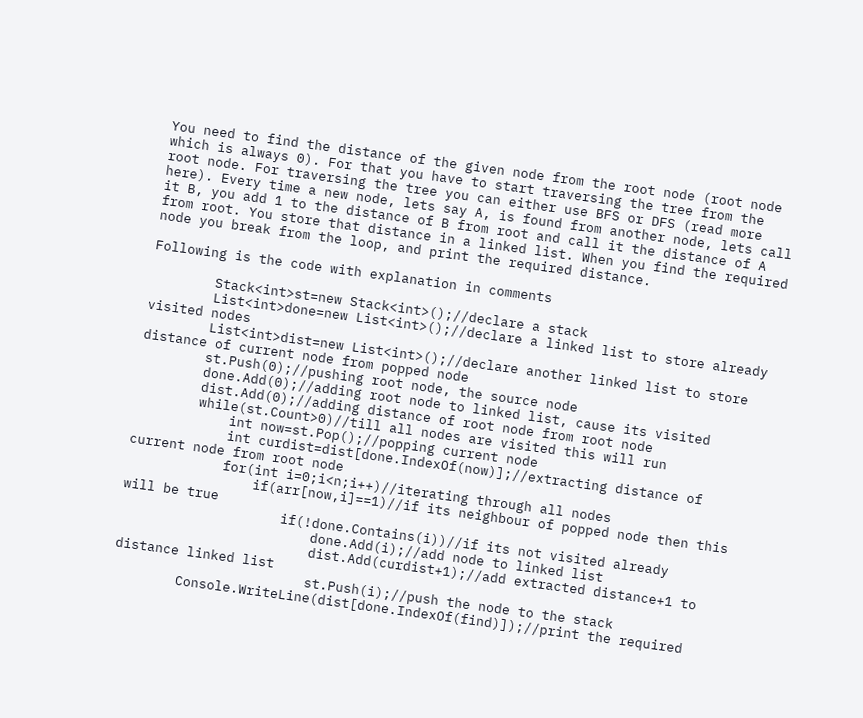You need to find the distance of the given node from the root node (root node which is always 0). For that you have to start traversing the tree from the root node. For traversing the tree you can either use BFS or DFS (read more here). Every time a new node, lets say A, is found from another node, lets call it B, you add 1 to the distance of B from root and call it the distance of A from root. You store that distance in a linked list. When you find the required node you break from the loop, and print the required distance.

Following is the code with explanation in comments

        Stack<int>st=new Stack<int>();//declare a stack
        List<int>done=new List<int>();//declare a linked list to store already visited nodes
        List<int>dist=new List<int>();//declare another linked list to store distance of current node from popped node
        st.Push(0);//pushing root node, the source node
        done.Add(0);//adding root node to linked list, cause its visited
        dist.Add(0);//adding distance of root node from root node
        while(st.Count>0)//till all nodes are visited this will run
            int now=st.Pop();//popping current node
            int curdist=dist[done.IndexOf(now)];//extracting distance of current node from root node
            for(int i=0;i<n;i++)//iterating through all nodes
                if(arr[now,i]==1)//if its neighbour of popped node then this will be true
                    if(!done.Contains(i))//if its not visited already
                        done.Add(i);//add node to linked list
                        dist.Add(curdist+1);//add extracted distance+1 to distance linked list
                        st.Push(i);//push the node to the stack
        Console.WriteLine(dist[done.IndexOf(find)]);//print the required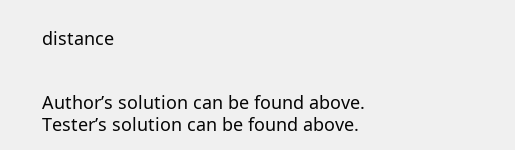distance


Author’s solution can be found above.
Tester’s solution can be found above.